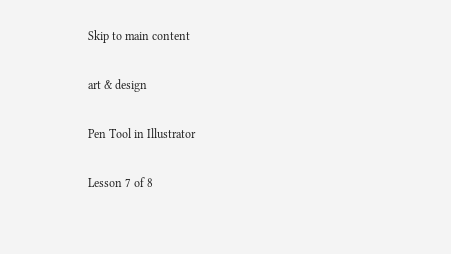Skip to main content

art & design

Pen Tool in Illustrator

Lesson 7 of 8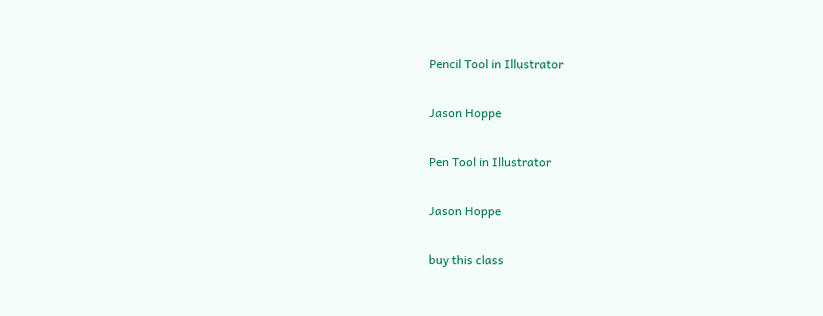Pencil Tool in Illustrator

Jason Hoppe

Pen Tool in Illustrator

Jason Hoppe

buy this class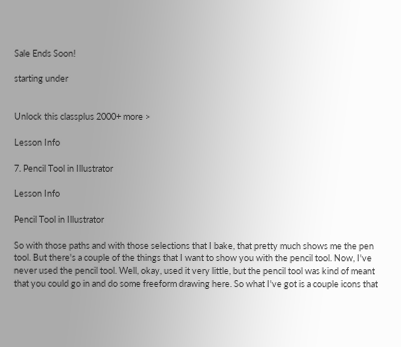Sale Ends Soon!

starting under


Unlock this classplus 2000+ more >

Lesson Info

7. Pencil Tool in Illustrator

Lesson Info

Pencil Tool in Illustrator

So with those paths and with those selections that I bake, that pretty much shows me the pen tool. But there's a couple of the things that I want to show you with the pencil tool. Now, I've never used the pencil tool. Well, okay, used it very little, but the pencil tool was kind of meant that you could go in and do some freeform drawing here. So what I've got is a couple icons that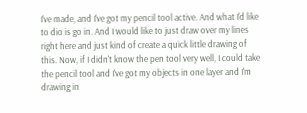I've made, and I've got my pencil tool active. And what I'd like to dio is go in. And I would like to just draw over my lines right here and just kind of create a quick little drawing of this. Now, if I didn't know the pen tool very well, I could take the pencil tool and I've got my objects in one layer and I'm drawing in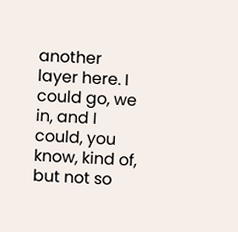another layer here. I could go, we in, and I could, you know, kind of, but not so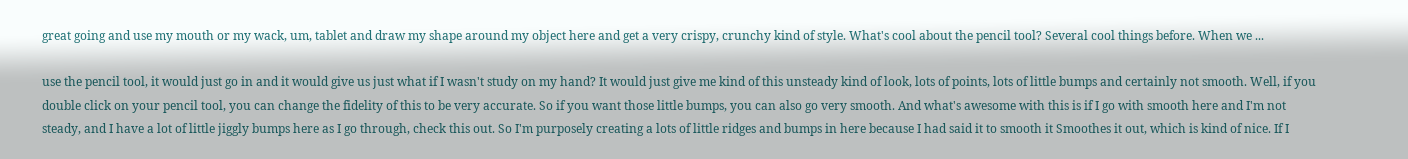great going and use my mouth or my wack, um, tablet and draw my shape around my object here and get a very crispy, crunchy kind of style. What's cool about the pencil tool? Several cool things before. When we ...

use the pencil tool, it would just go in and it would give us just what if I wasn't study on my hand? It would just give me kind of this unsteady kind of look, lots of points, lots of little bumps and certainly not smooth. Well, if you double click on your pencil tool, you can change the fidelity of this to be very accurate. So if you want those little bumps, you can also go very smooth. And what's awesome with this is if I go with smooth here and I'm not steady, and I have a lot of little jiggly bumps here as I go through, check this out. So I'm purposely creating a lots of little ridges and bumps in here because I had said it to smooth it Smoothes it out, which is kind of nice. If I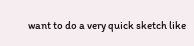want to do a very quick sketch like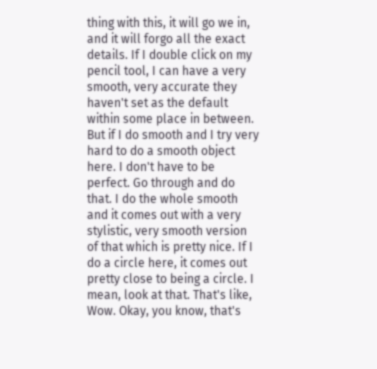thing with this, it will go we in, and it will forgo all the exact details. If I double click on my pencil tool, I can have a very smooth, very accurate they haven't set as the default within some place in between. But if I do smooth and I try very hard to do a smooth object here. I don't have to be perfect. Go through and do that. I do the whole smooth and it comes out with a very stylistic, very smooth version of that which is pretty nice. If I do a circle here, it comes out pretty close to being a circle. I mean, look at that. That's like, Wow. Okay, you know, that's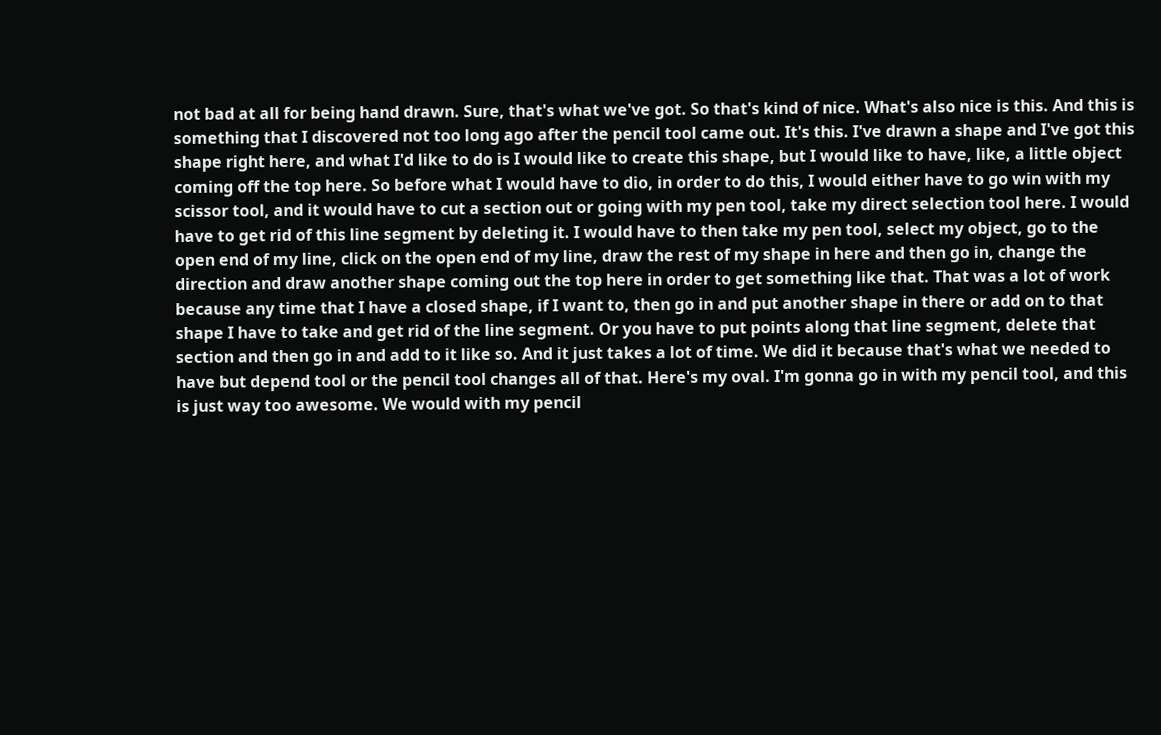not bad at all for being hand drawn. Sure, that's what we've got. So that's kind of nice. What's also nice is this. And this is something that I discovered not too long ago after the pencil tool came out. It's this. I've drawn a shape and I've got this shape right here, and what I'd like to do is I would like to create this shape, but I would like to have, like, a little object coming off the top here. So before what I would have to dio, in order to do this, I would either have to go win with my scissor tool, and it would have to cut a section out or going with my pen tool, take my direct selection tool here. I would have to get rid of this line segment by deleting it. I would have to then take my pen tool, select my object, go to the open end of my line, click on the open end of my line, draw the rest of my shape in here and then go in, change the direction and draw another shape coming out the top here in order to get something like that. That was a lot of work because any time that I have a closed shape, if I want to, then go in and put another shape in there or add on to that shape I have to take and get rid of the line segment. Or you have to put points along that line segment, delete that section and then go in and add to it like so. And it just takes a lot of time. We did it because that's what we needed to have but depend tool or the pencil tool changes all of that. Here's my oval. I'm gonna go in with my pencil tool, and this is just way too awesome. We would with my pencil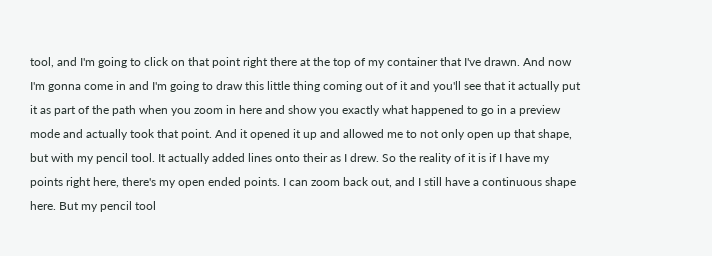tool, and I'm going to click on that point right there at the top of my container that I've drawn. And now I'm gonna come in and I'm going to draw this little thing coming out of it and you'll see that it actually put it as part of the path when you zoom in here and show you exactly what happened to go in a preview mode and actually took that point. And it opened it up and allowed me to not only open up that shape, but with my pencil tool. It actually added lines onto their as I drew. So the reality of it is if I have my points right here, there's my open ended points. I can zoom back out, and I still have a continuous shape here. But my pencil tool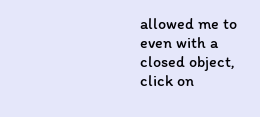allowed me to even with a closed object, click on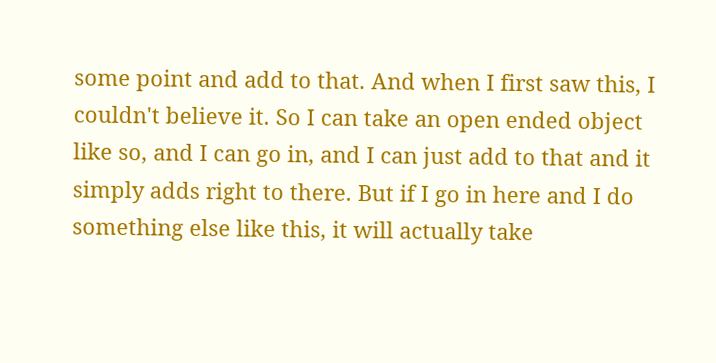some point and add to that. And when I first saw this, I couldn't believe it. So I can take an open ended object like so, and I can go in, and I can just add to that and it simply adds right to there. But if I go in here and I do something else like this, it will actually take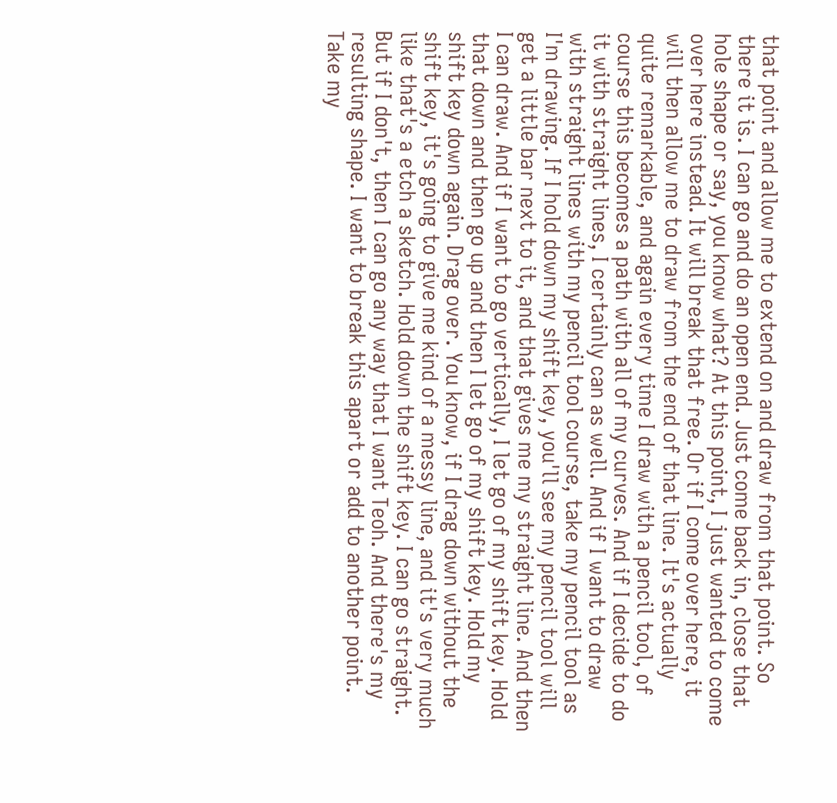that point and allow me to extend on and draw from that point. So there it is. I can go and do an open end. Just come back in, close that hole shape or say, you know what? At this point, I just wanted to come over here instead. It will break that free. Or if I come over here, it will then allow me to draw from the end of that line. It's actually quite remarkable, and again every time I draw with a pencil tool, of course this becomes a path with all of my curves. And if I decide to do it with straight lines, I certainly can as well. And if I want to draw with straight lines with my pencil tool course, take my pencil tool as I'm drawing. If I hold down my shift key, you'll see my pencil tool will get a little bar next to it, and that gives me my straight line. And then I can draw. And if I want to go vertically, I let go of my shift key. Hold that down and then go up and then I let go of my shift key. Hold my shift key down again. Drag over. You know, if I drag down without the shift key, it's going to give me kind of a messy line, and it's very much like that's a etch a sketch. Hold down the shift key. I can go straight. But if I don't, then I can go any way that I want Teoh. And there's my resulting shape. I want to break this apart or add to another point. Take my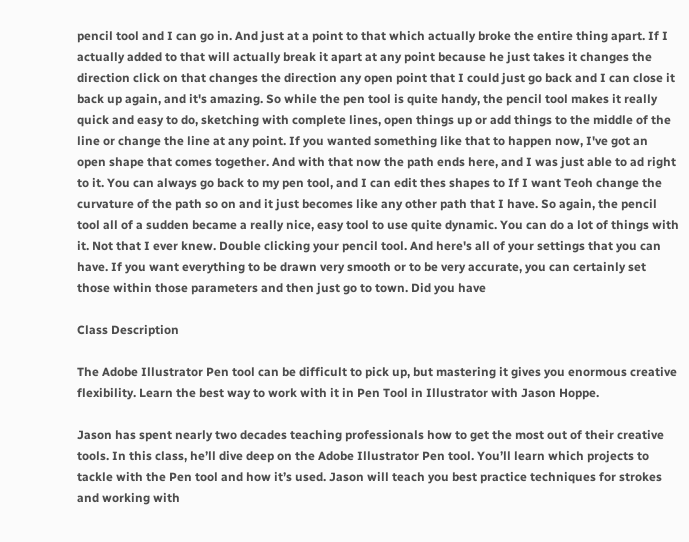pencil tool and I can go in. And just at a point to that which actually broke the entire thing apart. If I actually added to that will actually break it apart at any point because he just takes it changes the direction click on that changes the direction any open point that I could just go back and I can close it back up again, and it's amazing. So while the pen tool is quite handy, the pencil tool makes it really quick and easy to do, sketching with complete lines, open things up or add things to the middle of the line or change the line at any point. If you wanted something like that to happen now, I've got an open shape that comes together. And with that now the path ends here, and I was just able to ad right to it. You can always go back to my pen tool, and I can edit thes shapes to If I want Teoh change the curvature of the path so on and it just becomes like any other path that I have. So again, the pencil tool all of a sudden became a really nice, easy tool to use quite dynamic. You can do a lot of things with it. Not that I ever knew. Double clicking your pencil tool. And here's all of your settings that you can have. If you want everything to be drawn very smooth or to be very accurate, you can certainly set those within those parameters and then just go to town. Did you have

Class Description

The Adobe Illustrator Pen tool can be difficult to pick up, but mastering it gives you enormous creative flexibility. Learn the best way to work with it in Pen Tool in Illustrator with Jason Hoppe.

Jason has spent nearly two decades teaching professionals how to get the most out of their creative tools. In this class, he’ll dive deep on the Adobe Illustrator Pen tool. You’ll learn which projects to tackle with the Pen tool and how it’s used. Jason will teach you best practice techniques for strokes and working with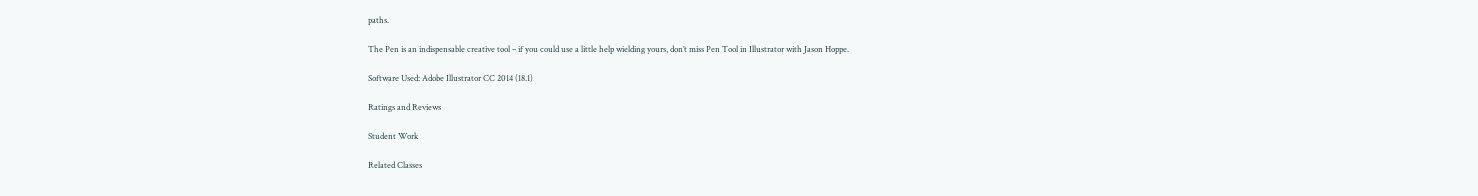paths.

The Pen is an indispensable creative tool – if you could use a little help wielding yours, don’t miss Pen Tool in Illustrator with Jason Hoppe.

Software Used: Adobe Illustrator CC 2014 (18.1)

Ratings and Reviews

Student Work

Related Classes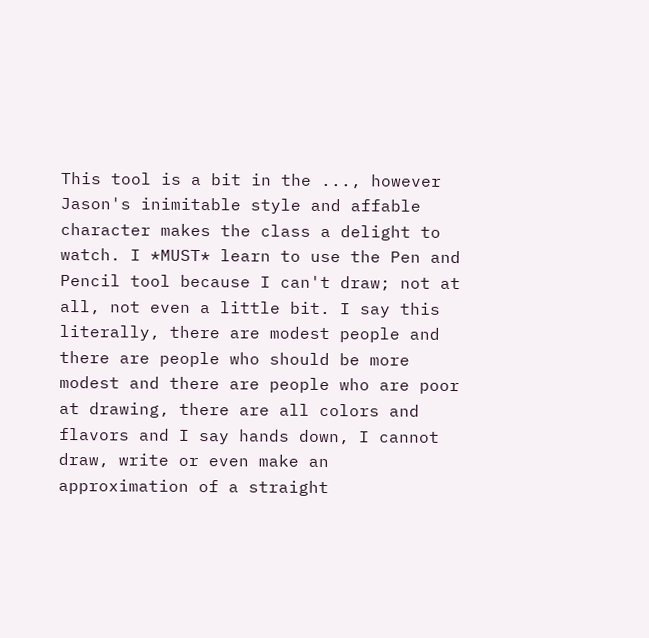This tool is a bit in the ..., however Jason's inimitable style and affable character makes the class a delight to watch. I *MUST* learn to use the Pen and Pencil tool because I can't draw; not at all, not even a little bit. I say this literally, there are modest people and there are people who should be more modest and there are people who are poor at drawing, there are all colors and flavors and I say hands down, I cannot draw, write or even make an approximation of a straight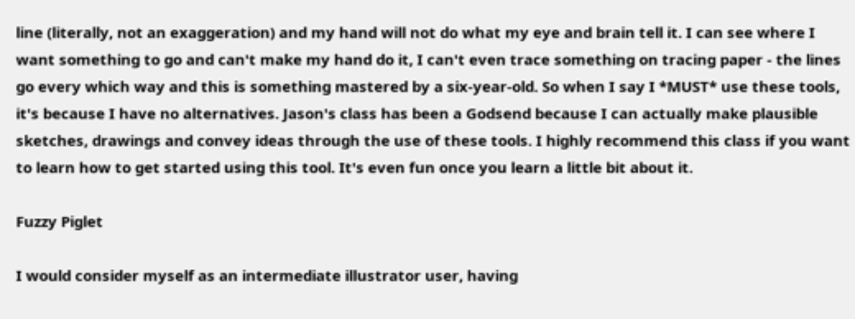line (literally, not an exaggeration) and my hand will not do what my eye and brain tell it. I can see where I want something to go and can't make my hand do it, I can't even trace something on tracing paper - the lines go every which way and this is something mastered by a six-year-old. So when I say I *MUST* use these tools, it's because I have no alternatives. Jason's class has been a Godsend because I can actually make plausible sketches, drawings and convey ideas through the use of these tools. I highly recommend this class if you want to learn how to get started using this tool. It's even fun once you learn a little bit about it.

Fuzzy Piglet

I would consider myself as an intermediate illustrator user, having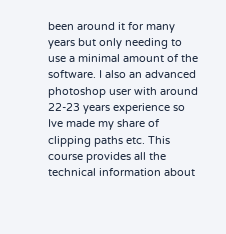been around it for many years but only needing to use a minimal amount of the software. I also an advanced photoshop user with around 22-23 years experience so Ive made my share of clipping paths etc. This course provides all the technical information about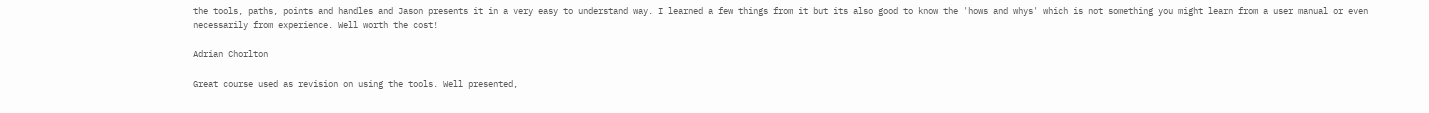the tools, paths, points and handles and Jason presents it in a very easy to understand way. I learned a few things from it but its also good to know the 'hows and whys' which is not something you might learn from a user manual or even necessarily from experience. Well worth the cost!

Adrian Chorlton

Great course used as revision on using the tools. Well presented,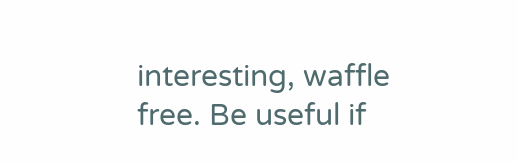interesting, waffle free. Be useful if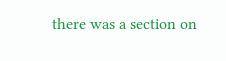there was a section on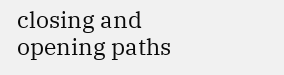closing and opening paths